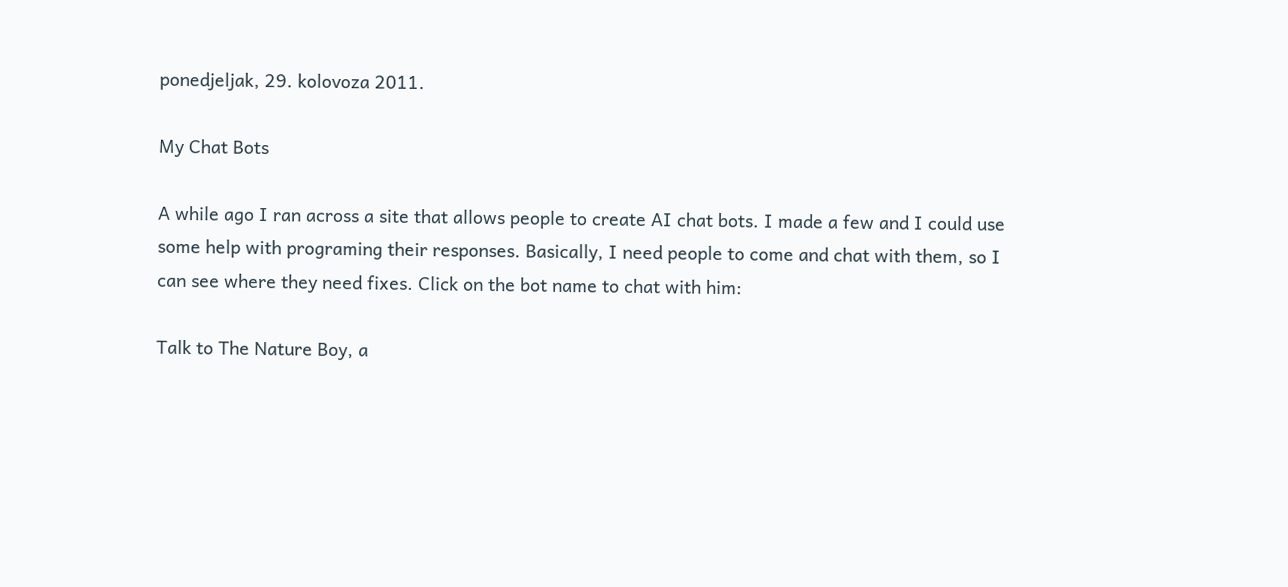ponedjeljak, 29. kolovoza 2011.

My Chat Bots

A while ago I ran across a site that allows people to create AI chat bots. I made a few and I could use some help with programing their responses. Basically, I need people to come and chat with them, so I can see where they need fixes. Click on the bot name to chat with him:

Talk to The Nature Boy, a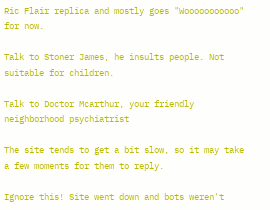Ric Flair replica and mostly goes "Wooooooooooo" for now.

Talk to Stoner James, he insults people. Not suitable for children.

Talk to Doctor Mcarthur, your friendly neighborhood psychiatrist

The site tends to get a bit slow, so it may take a few moments for them to reply.

Ignore this! Site went down and bots weren't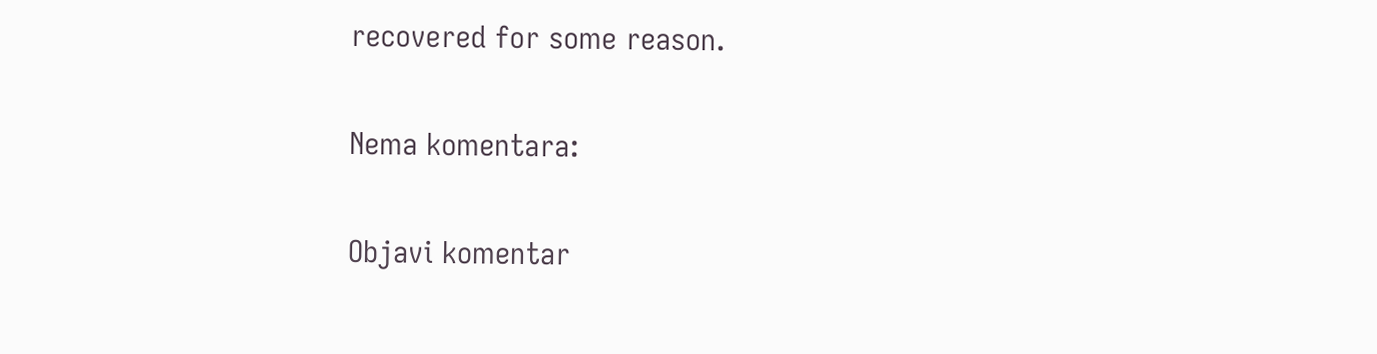recovered for some reason.

Nema komentara:

Objavi komentar